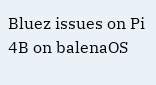Bluez issues on Pi 4B on balenaOS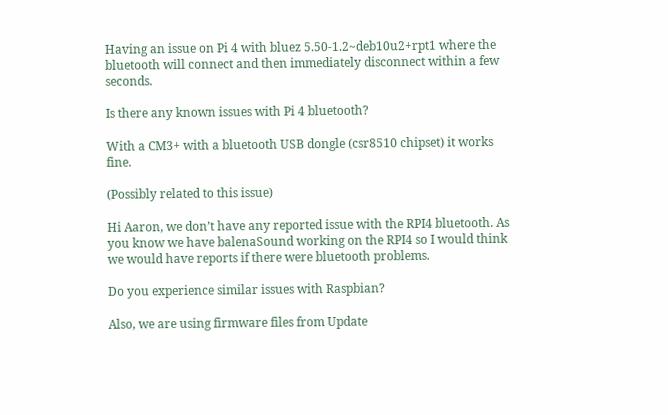Having an issue on Pi 4 with bluez 5.50-1.2~deb10u2+rpt1 where the bluetooth will connect and then immediately disconnect within a few seconds.

Is there any known issues with Pi 4 bluetooth?

With a CM3+ with a bluetooth USB dongle (csr8510 chipset) it works fine.

(Possibly related to this issue)

Hi Aaron, we don’t have any reported issue with the RPI4 bluetooth. As you know we have balenaSound working on the RPI4 so I would think we would have reports if there were bluetooth problems.

Do you experience similar issues with Raspbian?

Also, we are using firmware files from Update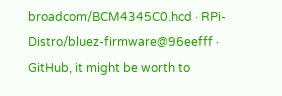broadcom/BCM4345C0.hcd · RPi-Distro/bluez-firmware@96eefff · GitHub, it might be worth to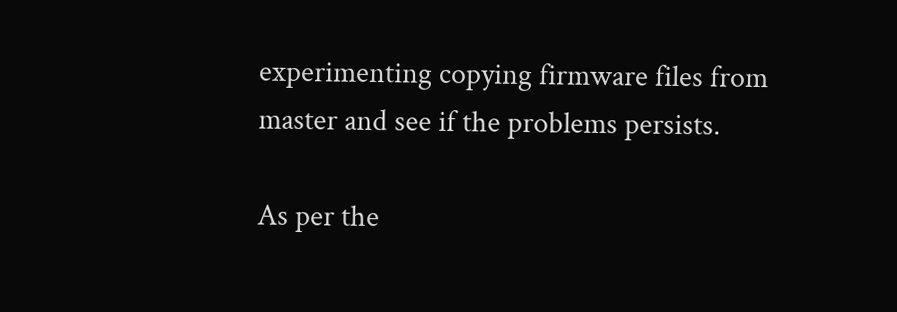experimenting copying firmware files from master and see if the problems persists.

As per the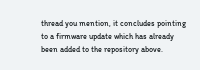thread you mention, it concludes pointing to a firmware update which has already been added to the repository above.